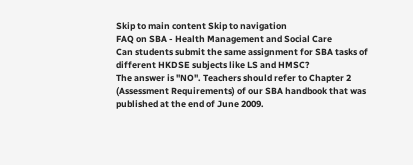Skip to main content Skip to navigation
FAQ on SBA - Health Management and Social Care
Can students submit the same assignment for SBA tasks of different HKDSE subjects like LS and HMSC?
The answer is "NO". Teachers should refer to Chapter 2 (Assessment Requirements) of our SBA handbook that was published at the end of June 2009.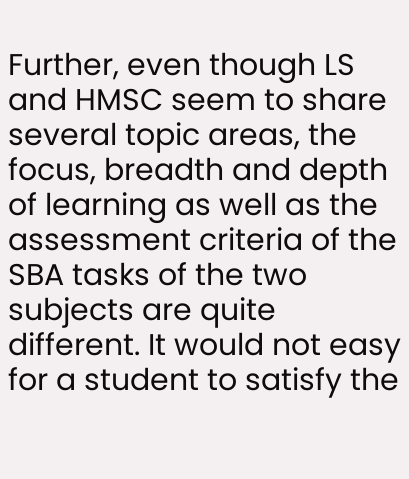Further, even though LS and HMSC seem to share several topic areas, the focus, breadth and depth of learning as well as the assessment criteria of the SBA tasks of the two subjects are quite different. It would not easy for a student to satisfy the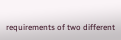requirements of two different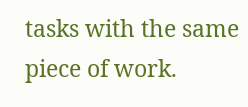tasks with the same piece of work.